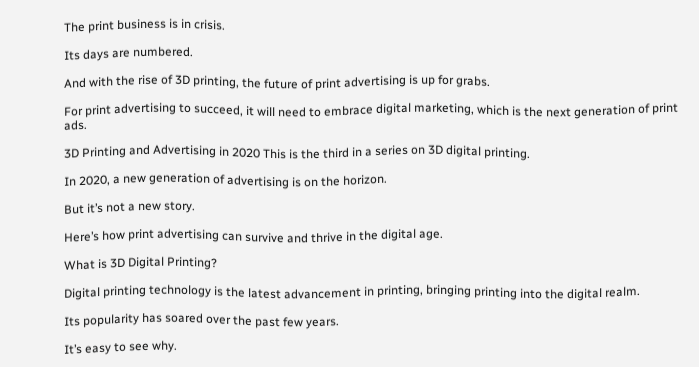The print business is in crisis.

Its days are numbered.

And with the rise of 3D printing, the future of print advertising is up for grabs.

For print advertising to succeed, it will need to embrace digital marketing, which is the next generation of print ads.

3D Printing and Advertising in 2020 This is the third in a series on 3D digital printing.

In 2020, a new generation of advertising is on the horizon.

But it’s not a new story.

Here’s how print advertising can survive and thrive in the digital age.

What is 3D Digital Printing?

Digital printing technology is the latest advancement in printing, bringing printing into the digital realm.

Its popularity has soared over the past few years.

It’s easy to see why.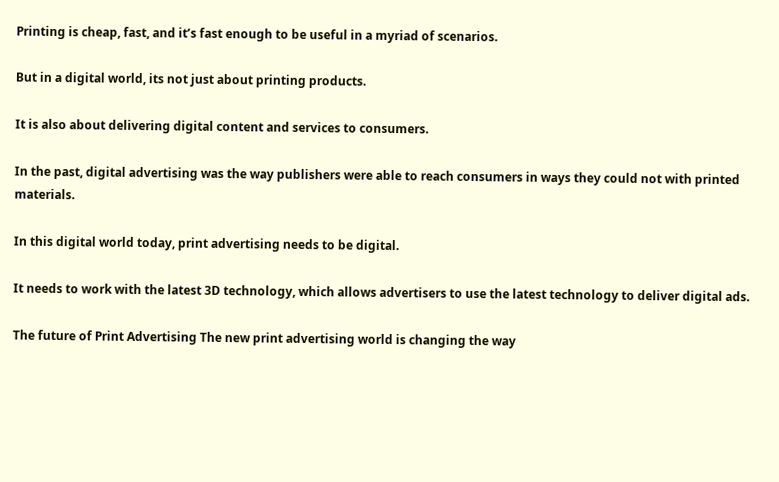Printing is cheap, fast, and it’s fast enough to be useful in a myriad of scenarios.

But in a digital world, its not just about printing products.

It is also about delivering digital content and services to consumers.

In the past, digital advertising was the way publishers were able to reach consumers in ways they could not with printed materials.

In this digital world today, print advertising needs to be digital.

It needs to work with the latest 3D technology, which allows advertisers to use the latest technology to deliver digital ads.

The future of Print Advertising The new print advertising world is changing the way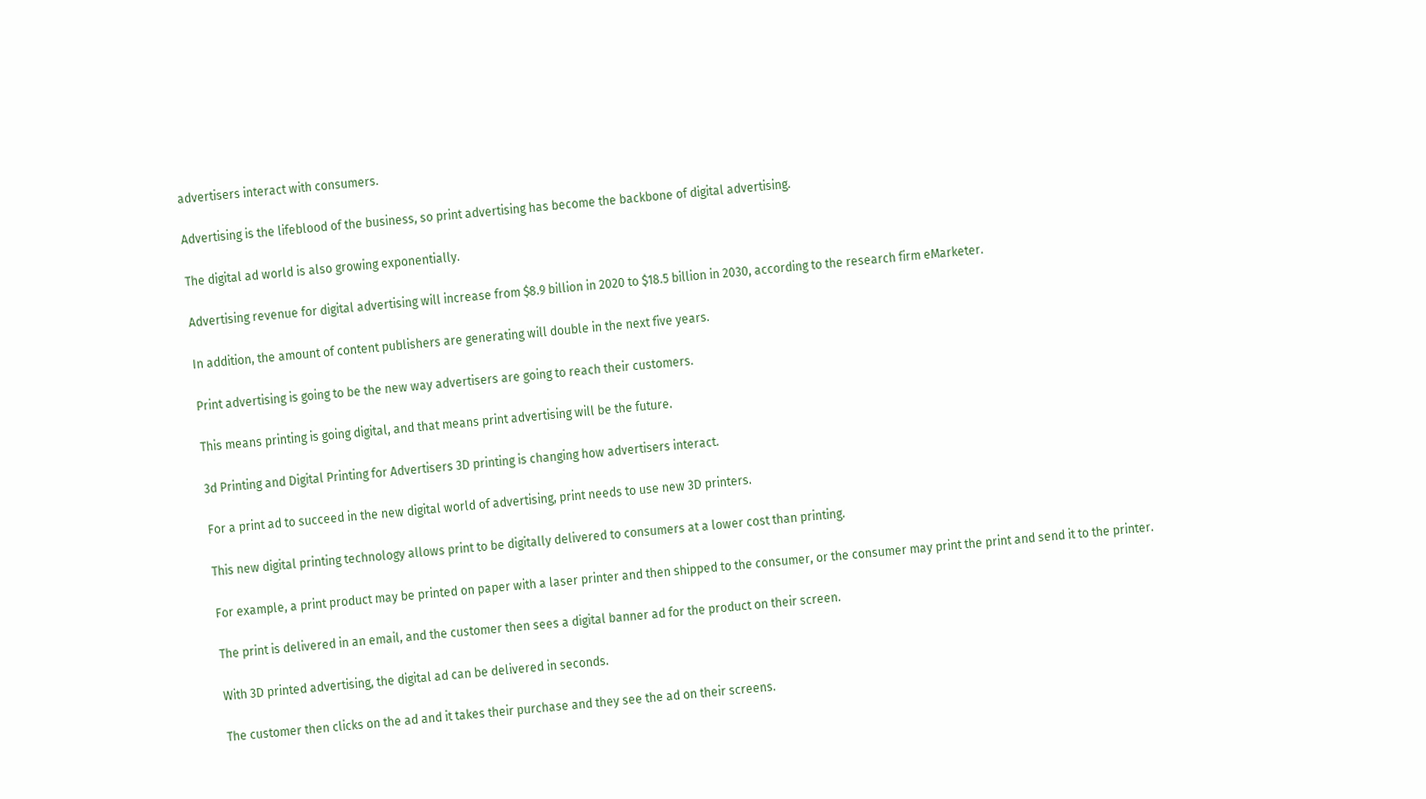advertisers interact with consumers.

Advertising is the lifeblood of the business, so print advertising has become the backbone of digital advertising.

The digital ad world is also growing exponentially.

Advertising revenue for digital advertising will increase from $8.9 billion in 2020 to $18.5 billion in 2030, according to the research firm eMarketer.

In addition, the amount of content publishers are generating will double in the next five years.

Print advertising is going to be the new way advertisers are going to reach their customers.

This means printing is going digital, and that means print advertising will be the future.

3d Printing and Digital Printing for Advertisers 3D printing is changing how advertisers interact.

For a print ad to succeed in the new digital world of advertising, print needs to use new 3D printers.

This new digital printing technology allows print to be digitally delivered to consumers at a lower cost than printing.

For example, a print product may be printed on paper with a laser printer and then shipped to the consumer, or the consumer may print the print and send it to the printer.

The print is delivered in an email, and the customer then sees a digital banner ad for the product on their screen.

With 3D printed advertising, the digital ad can be delivered in seconds.

The customer then clicks on the ad and it takes their purchase and they see the ad on their screens.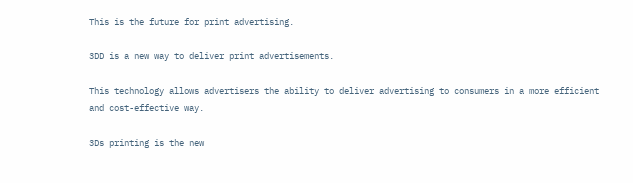This is the future for print advertising.

3DD is a new way to deliver print advertisements.

This technology allows advertisers the ability to deliver advertising to consumers in a more efficient and cost-effective way.

3Ds printing is the new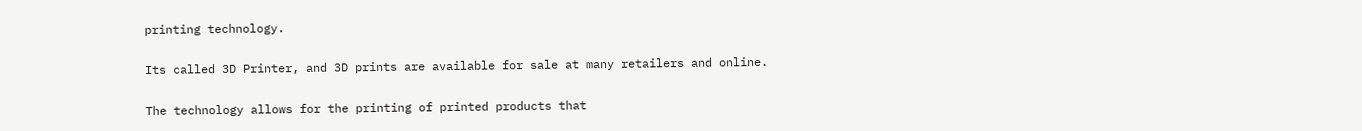printing technology.

Its called 3D Printer, and 3D prints are available for sale at many retailers and online.

The technology allows for the printing of printed products that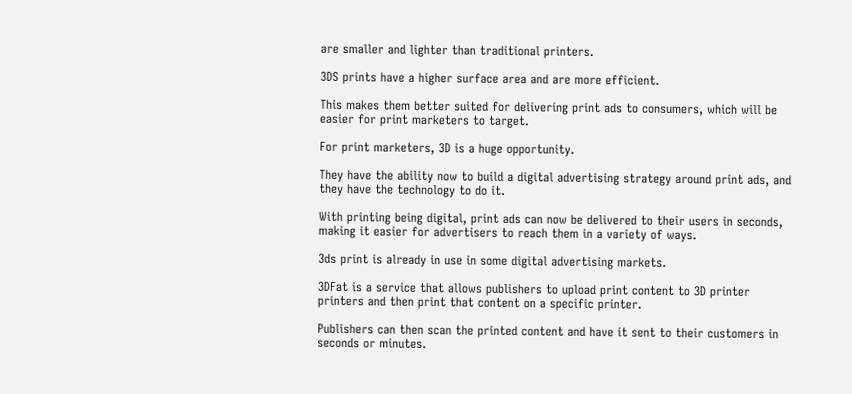are smaller and lighter than traditional printers.

3DS prints have a higher surface area and are more efficient.

This makes them better suited for delivering print ads to consumers, which will be easier for print marketers to target.

For print marketers, 3D is a huge opportunity.

They have the ability now to build a digital advertising strategy around print ads, and they have the technology to do it.

With printing being digital, print ads can now be delivered to their users in seconds, making it easier for advertisers to reach them in a variety of ways.

3ds print is already in use in some digital advertising markets.

3DFat is a service that allows publishers to upload print content to 3D printer printers and then print that content on a specific printer.

Publishers can then scan the printed content and have it sent to their customers in seconds or minutes.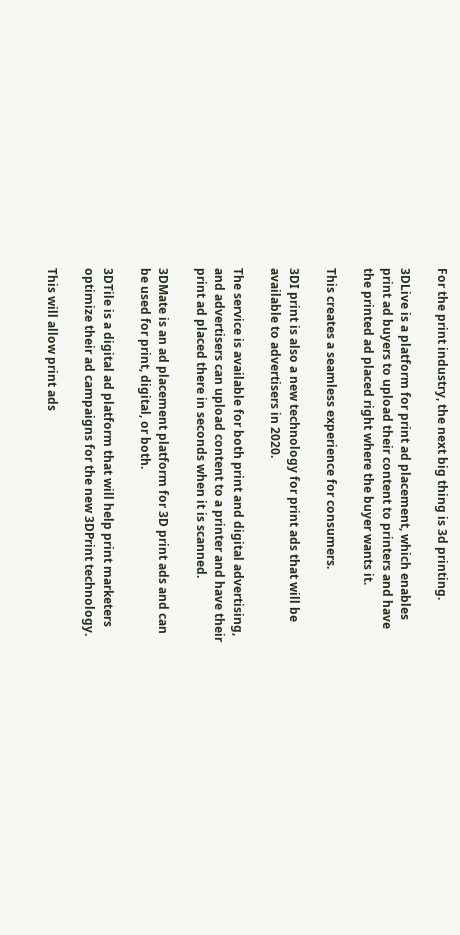For the print industry, the next big thing is 3d printing.

3DLive is a platform for print ad placement, which enables print ad buyers to upload their content to printers and have the printed ad placed right where the buyer wants it.

This creates a seamless experience for consumers.

3DI print is also a new technology for print ads that will be available to advertisers in 2020.

The service is available for both print and digital advertising, and advertisers can upload content to a printer and have their print ad placed there in seconds when it is scanned.

3DMate is an ad placement platform for 3D print ads and can be used for print, digital, or both.

3DTile is a digital ad platform that will help print marketers optimize their ad campaigns for the new 3DPrint technology.

This will allow print ads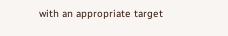with an appropriate target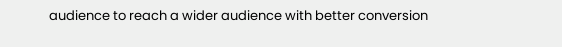audience to reach a wider audience with better conversion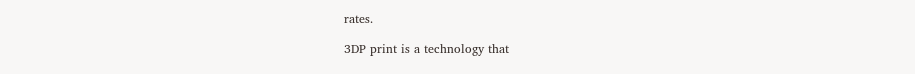rates.

3DP print is a technology that